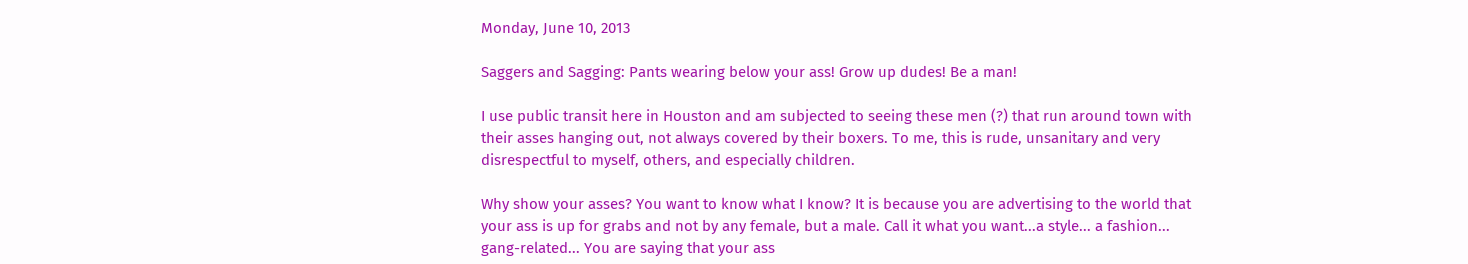Monday, June 10, 2013

Saggers and Sagging: Pants wearing below your ass! Grow up dudes! Be a man!

I use public transit here in Houston and am subjected to seeing these men (?) that run around town with their asses hanging out, not always covered by their boxers. To me, this is rude, unsanitary and very disrespectful to myself, others, and especially children.

Why show your asses? You want to know what I know? It is because you are advertising to the world that your ass is up for grabs and not by any female, but a male. Call it what you want...a style... a fashion... gang-related... You are saying that your ass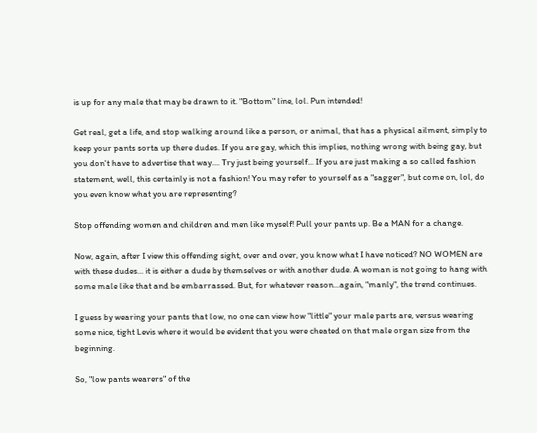is up for any male that may be drawn to it. "Bottom" line, lol. Pun intended!

Get real, get a life, and stop walking around like a person, or animal, that has a physical ailment, simply to keep your pants sorta up there dudes. If you are gay, which this implies, nothing wrong with being gay, but you don't have to advertise that way.... Try just being yourself... If you are just making a so called fashion statement, well, this certainly is not a fashion! You may refer to yourself as a "sagger", but come on, lol, do you even know what you are representing?

Stop offending women and children and men like myself! Pull your pants up. Be a MAN for a change.

Now, again, after I view this offending sight, over and over, you know what I have noticed? NO WOMEN are with these dudes... it is either a dude by themselves or with another dude. A woman is not going to hang with some male like that and be embarrassed. But, for whatever reason...again, "manly", the trend continues.

I guess by wearing your pants that low, no one can view how "little" your male parts are, versus wearing some nice, tight Levis where it would be evident that you were cheated on that male organ size from the beginning.

So, "low pants wearers" of the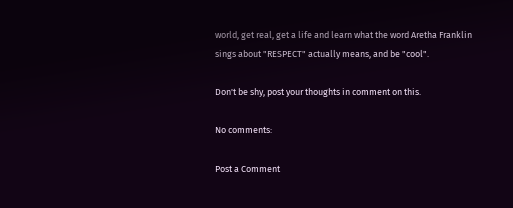world, get real, get a life and learn what the word Aretha Franklin sings about "RESPECT" actually means, and be "cool".

Don't be shy, post your thoughts in comment on this.

No comments:

Post a Comment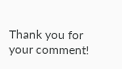Thank you for your comment!